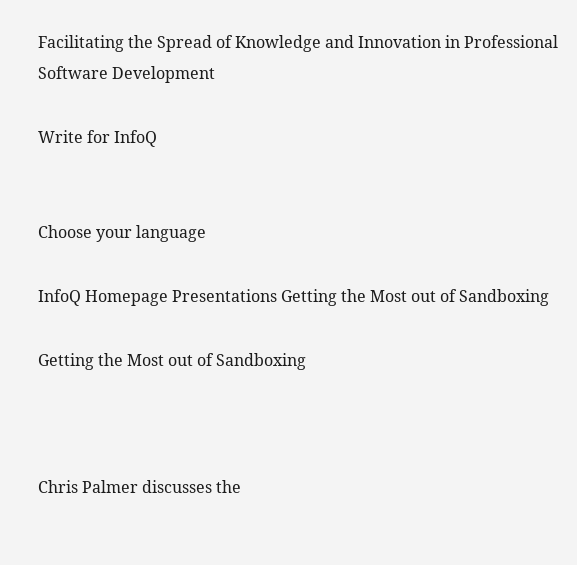Facilitating the Spread of Knowledge and Innovation in Professional Software Development

Write for InfoQ


Choose your language

InfoQ Homepage Presentations Getting the Most out of Sandboxing

Getting the Most out of Sandboxing



Chris Palmer discusses the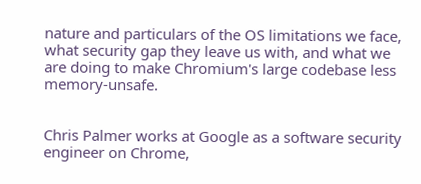nature and particulars of the OS limitations we face, what security gap they leave us with, and what we are doing to make Chromium's large codebase less memory-unsafe.


Chris Palmer works at Google as a software security engineer on Chrome,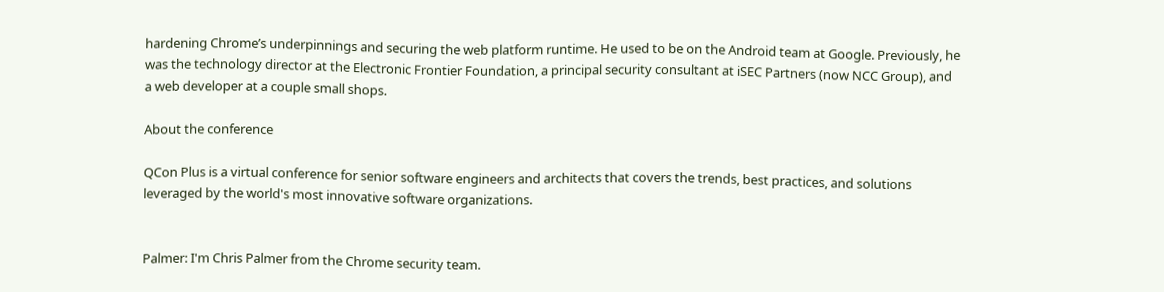hardening Chrome’s underpinnings and securing the web platform runtime. He used to be on the Android team at Google. Previously, he was the technology director at the Electronic Frontier Foundation, a principal security consultant at iSEC Partners (now NCC Group), and a web developer at a couple small shops.

About the conference

QCon Plus is a virtual conference for senior software engineers and architects that covers the trends, best practices, and solutions leveraged by the world's most innovative software organizations.


Palmer: I'm Chris Palmer from the Chrome security team.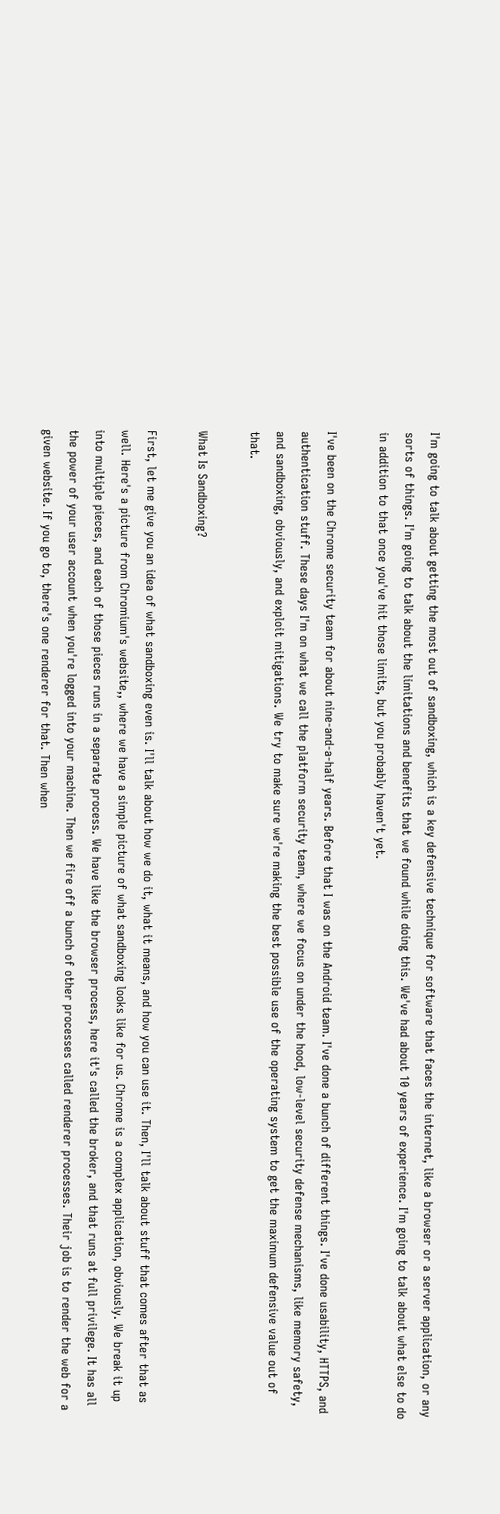I'm going to talk about getting the most out of sandboxing, which is a key defensive technique for software that faces the internet, like a browser or a server application, or any sorts of things. I'm going to talk about the limitations and benefits that we found while doing this. We've had about 10 years of experience. I'm going to talk about what else to do in addition to that once you've hit those limits, but you probably haven't yet.

I've been on the Chrome security team for about nine-and-a-half years. Before that I was on the Android team. I've done a bunch of different things. I've done usability, HTTPS, and authentication stuff. These days I'm on what we call the platform security team, where we focus on under the hood, low-level security defense mechanisms, like memory safety, and sandboxing, obviously, and exploit mitigations. We try to make sure we're making the best possible use of the operating system to get the maximum defensive value out of that.

What Is Sandboxing?

First, let me give you an idea of what sandboxing even is. I'll talk about how we do it, what it means, and how you can use it. Then, I'll talk about stuff that comes after that as well. Here's a picture from Chromium's website,, where we have a simple picture of what sandboxing looks like for us. Chrome is a complex application, obviously. We break it up into multiple pieces, and each of those pieces runs in a separate process. We have like the browser process, here it's called the broker, and that runs at full privilege. It has all the power of your user account when you're logged into your machine. Then we fire off a bunch of other processes called renderer processes. Their job is to render the web for a given website. If you go to, there's one renderer for that. Then when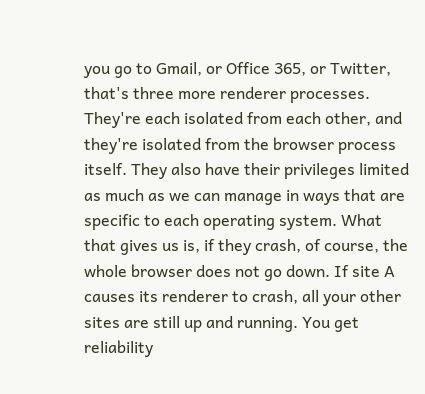you go to Gmail, or Office 365, or Twitter, that's three more renderer processes. They're each isolated from each other, and they're isolated from the browser process itself. They also have their privileges limited as much as we can manage in ways that are specific to each operating system. What that gives us is, if they crash, of course, the whole browser does not go down. If site A causes its renderer to crash, all your other sites are still up and running. You get reliability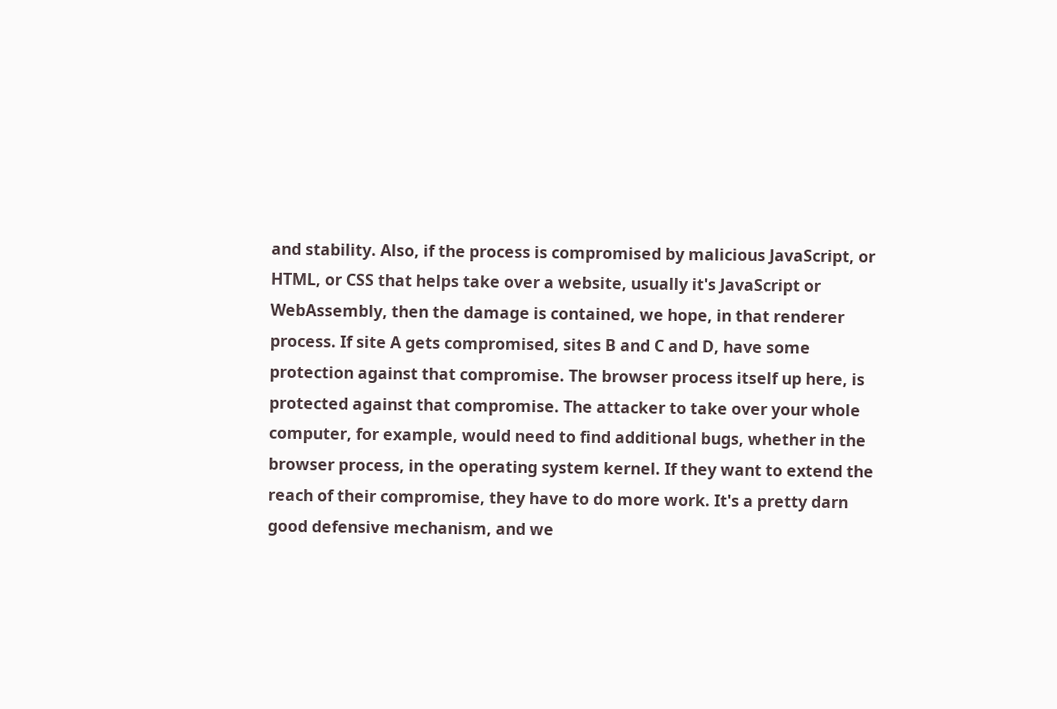and stability. Also, if the process is compromised by malicious JavaScript, or HTML, or CSS that helps take over a website, usually it's JavaScript or WebAssembly, then the damage is contained, we hope, in that renderer process. If site A gets compromised, sites B and C and D, have some protection against that compromise. The browser process itself up here, is protected against that compromise. The attacker to take over your whole computer, for example, would need to find additional bugs, whether in the browser process, in the operating system kernel. If they want to extend the reach of their compromise, they have to do more work. It's a pretty darn good defensive mechanism, and we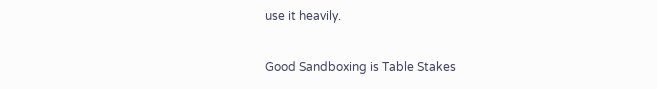use it heavily.

Good Sandboxing is Table Stakes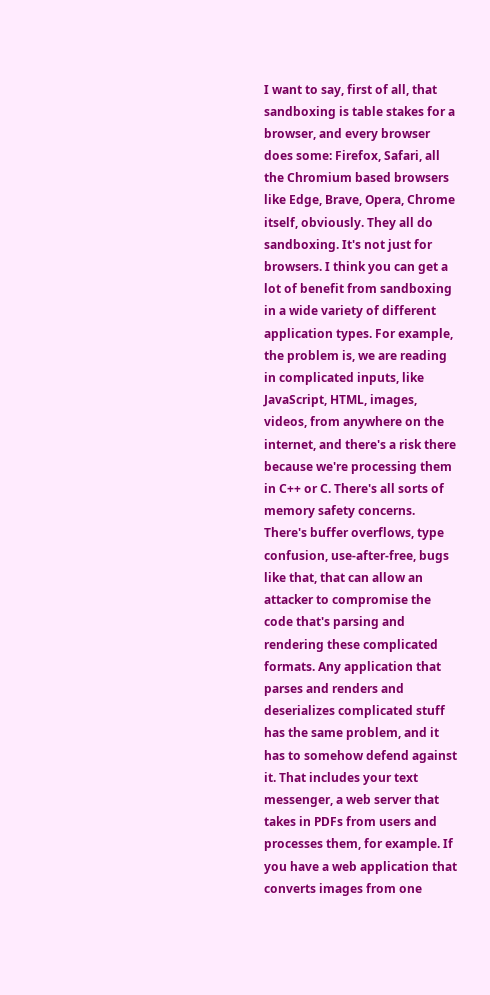I want to say, first of all, that sandboxing is table stakes for a browser, and every browser does some: Firefox, Safari, all the Chromium based browsers like Edge, Brave, Opera, Chrome itself, obviously. They all do sandboxing. It's not just for browsers. I think you can get a lot of benefit from sandboxing in a wide variety of different application types. For example, the problem is, we are reading in complicated inputs, like JavaScript, HTML, images, videos, from anywhere on the internet, and there's a risk there because we're processing them in C++ or C. There's all sorts of memory safety concerns. There's buffer overflows, type confusion, use-after-free, bugs like that, that can allow an attacker to compromise the code that's parsing and rendering these complicated formats. Any application that parses and renders and deserializes complicated stuff has the same problem, and it has to somehow defend against it. That includes your text messenger, a web server that takes in PDFs from users and processes them, for example. If you have a web application that converts images from one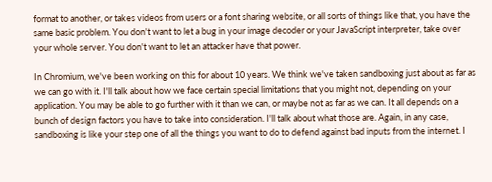format to another, or takes videos from users or a font sharing website, or all sorts of things like that, you have the same basic problem. You don't want to let a bug in your image decoder or your JavaScript interpreter, take over your whole server. You don't want to let an attacker have that power.

In Chromium, we've been working on this for about 10 years. We think we've taken sandboxing just about as far as we can go with it. I'll talk about how we face certain special limitations that you might not, depending on your application. You may be able to go further with it than we can, or maybe not as far as we can. It all depends on a bunch of design factors you have to take into consideration. I'll talk about what those are. Again, in any case, sandboxing is like your step one of all the things you want to do to defend against bad inputs from the internet. I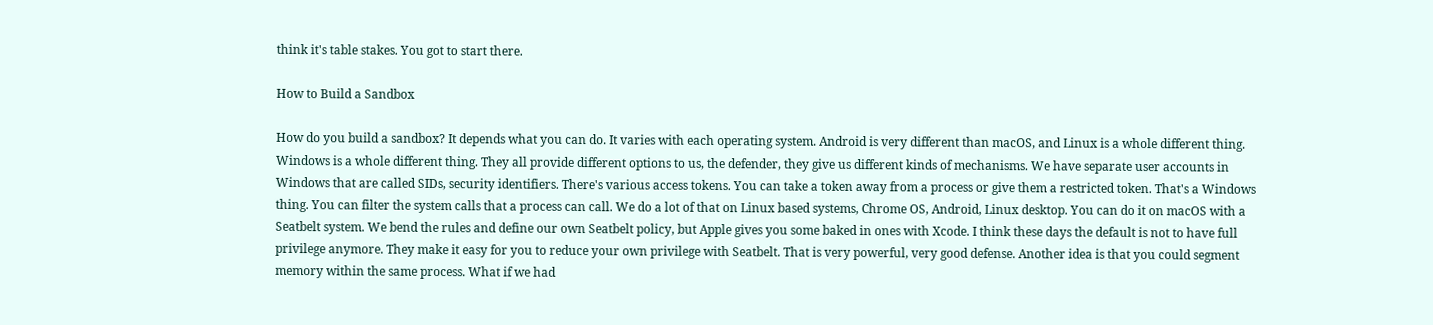think it's table stakes. You got to start there.

How to Build a Sandbox

How do you build a sandbox? It depends what you can do. It varies with each operating system. Android is very different than macOS, and Linux is a whole different thing. Windows is a whole different thing. They all provide different options to us, the defender, they give us different kinds of mechanisms. We have separate user accounts in Windows that are called SIDs, security identifiers. There's various access tokens. You can take a token away from a process or give them a restricted token. That's a Windows thing. You can filter the system calls that a process can call. We do a lot of that on Linux based systems, Chrome OS, Android, Linux desktop. You can do it on macOS with a Seatbelt system. We bend the rules and define our own Seatbelt policy, but Apple gives you some baked in ones with Xcode. I think these days the default is not to have full privilege anymore. They make it easy for you to reduce your own privilege with Seatbelt. That is very powerful, very good defense. Another idea is that you could segment memory within the same process. What if we had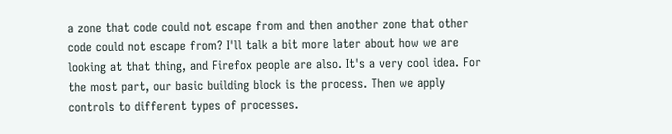a zone that code could not escape from and then another zone that other code could not escape from? I'll talk a bit more later about how we are looking at that thing, and Firefox people are also. It's a very cool idea. For the most part, our basic building block is the process. Then we apply controls to different types of processes.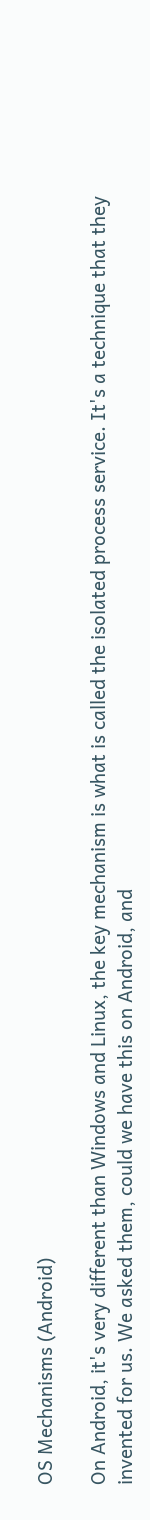OS Mechanisms (Android)

On Android, it's very different than Windows and Linux, the key mechanism is what is called the isolated process service. It's a technique that they invented for us. We asked them, could we have this on Android, and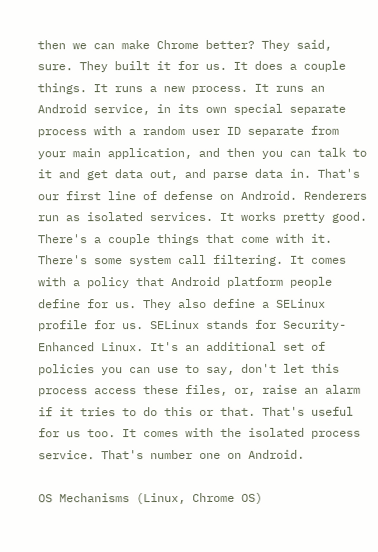then we can make Chrome better? They said, sure. They built it for us. It does a couple things. It runs a new process. It runs an Android service, in its own special separate process with a random user ID separate from your main application, and then you can talk to it and get data out, and parse data in. That's our first line of defense on Android. Renderers run as isolated services. It works pretty good. There's a couple things that come with it. There's some system call filtering. It comes with a policy that Android platform people define for us. They also define a SELinux profile for us. SELinux stands for Security-Enhanced Linux. It's an additional set of policies you can use to say, don't let this process access these files, or, raise an alarm if it tries to do this or that. That's useful for us too. It comes with the isolated process service. That's number one on Android.

OS Mechanisms (Linux, Chrome OS)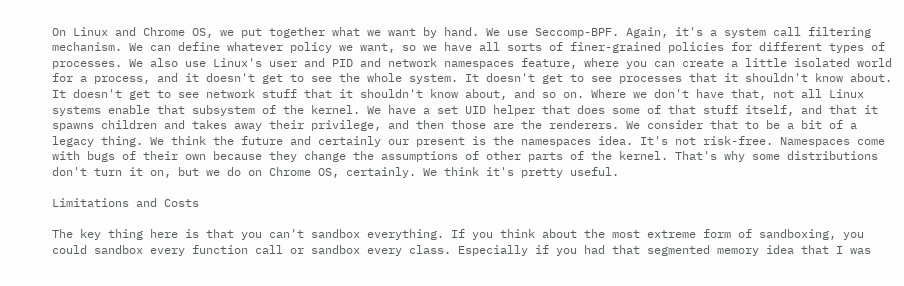On Linux and Chrome OS, we put together what we want by hand. We use Seccomp-BPF. Again, it's a system call filtering mechanism. We can define whatever policy we want, so we have all sorts of finer-grained policies for different types of processes. We also use Linux's user and PID and network namespaces feature, where you can create a little isolated world for a process, and it doesn't get to see the whole system. It doesn't get to see processes that it shouldn't know about. It doesn't get to see network stuff that it shouldn't know about, and so on. Where we don't have that, not all Linux systems enable that subsystem of the kernel. We have a set UID helper that does some of that stuff itself, and that it spawns children and takes away their privilege, and then those are the renderers. We consider that to be a bit of a legacy thing. We think the future and certainly our present is the namespaces idea. It's not risk-free. Namespaces come with bugs of their own because they change the assumptions of other parts of the kernel. That's why some distributions don't turn it on, but we do on Chrome OS, certainly. We think it's pretty useful.

Limitations and Costs

The key thing here is that you can't sandbox everything. If you think about the most extreme form of sandboxing, you could sandbox every function call or sandbox every class. Especially if you had that segmented memory idea that I was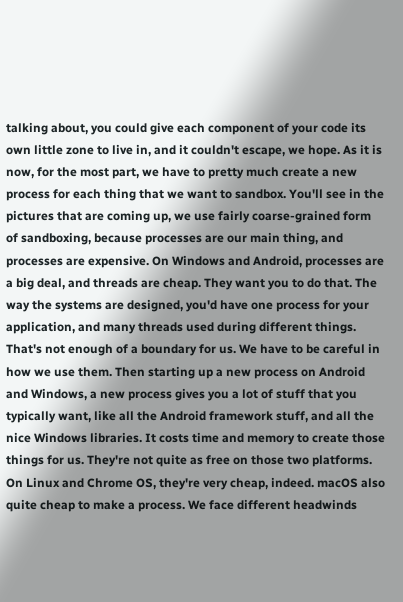talking about, you could give each component of your code its own little zone to live in, and it couldn't escape, we hope. As it is now, for the most part, we have to pretty much create a new process for each thing that we want to sandbox. You'll see in the pictures that are coming up, we use fairly coarse-grained form of sandboxing, because processes are our main thing, and processes are expensive. On Windows and Android, processes are a big deal, and threads are cheap. They want you to do that. The way the systems are designed, you'd have one process for your application, and many threads used during different things. That's not enough of a boundary for us. We have to be careful in how we use them. Then starting up a new process on Android and Windows, a new process gives you a lot of stuff that you typically want, like all the Android framework stuff, and all the nice Windows libraries. It costs time and memory to create those things for us. They're not quite as free on those two platforms. On Linux and Chrome OS, they're very cheap, indeed. macOS also quite cheap to make a process. We face different headwinds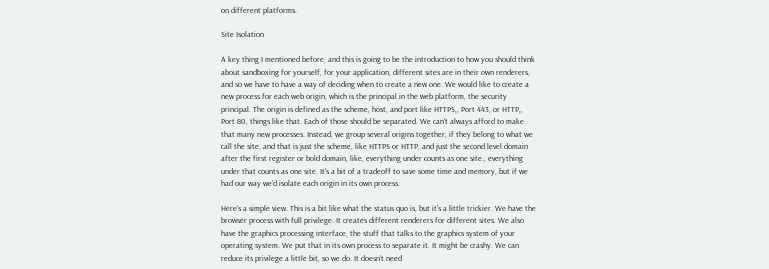on different platforms.

Site Isolation

A key thing I mentioned before, and this is going to be the introduction to how you should think about sandboxing for yourself, for your application, different sites are in their own renderers, and so we have to have a way of deciding when to create a new one. We would like to create a new process for each web origin, which is the principal in the web platform, the security principal. The origin is defined as the scheme, host, and port like HTTPS,, Port 443, or HTTP,, Port 80, things like that. Each of those should be separated. We can't always afford to make that many new processes. Instead, we group several origins together, if they belong to what we call the site, and that is just the scheme, like HTTPS or HTTP, and just the second level domain after the first register or bold domain, like, everything under counts as one site., everything under that counts as one site. It's a bit of a tradeoff to save some time and memory, but if we had our way we'd isolate each origin in its own process.

Here's a simple view. This is a bit like what the status quo is, but it's a little trickier. We have the browser process with full privilege. It creates different renderers for different sites. We also have the graphics processing interface, the stuff that talks to the graphics system of your operating system. We put that in its own process to separate it. It might be crashy. We can reduce its privilege a little bit, so we do. It doesn't need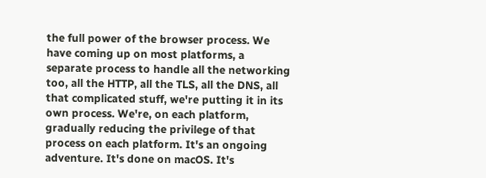the full power of the browser process. We have coming up on most platforms, a separate process to handle all the networking too, all the HTTP, all the TLS, all the DNS, all that complicated stuff, we're putting it in its own process. We're, on each platform, gradually reducing the privilege of that process on each platform. It's an ongoing adventure. It's done on macOS. It's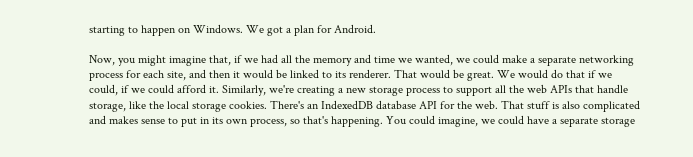starting to happen on Windows. We got a plan for Android.

Now, you might imagine that, if we had all the memory and time we wanted, we could make a separate networking process for each site, and then it would be linked to its renderer. That would be great. We would do that if we could, if we could afford it. Similarly, we're creating a new storage process to support all the web APIs that handle storage, like the local storage cookies. There's an IndexedDB database API for the web. That stuff is also complicated and makes sense to put in its own process, so that's happening. You could imagine, we could have a separate storage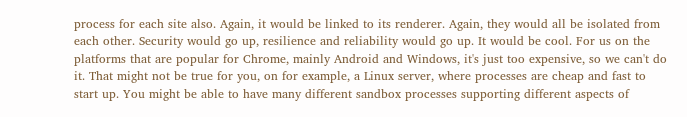process for each site also. Again, it would be linked to its renderer. Again, they would all be isolated from each other. Security would go up, resilience and reliability would go up. It would be cool. For us on the platforms that are popular for Chrome, mainly Android and Windows, it's just too expensive, so we can't do it. That might not be true for you, on for example, a Linux server, where processes are cheap and fast to start up. You might be able to have many different sandbox processes supporting different aspects of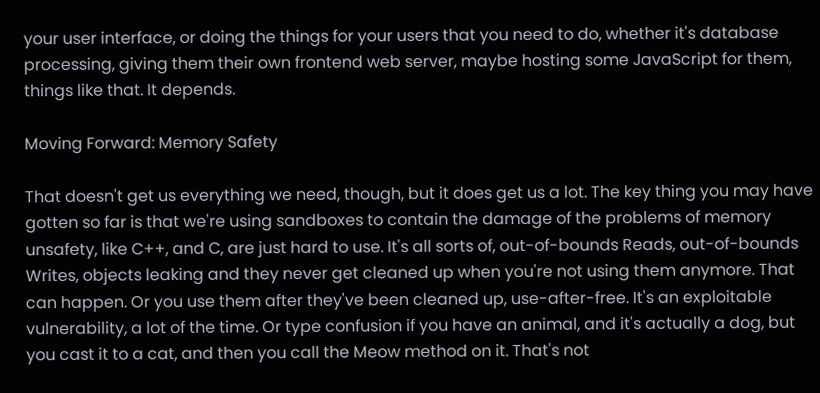your user interface, or doing the things for your users that you need to do, whether it's database processing, giving them their own frontend web server, maybe hosting some JavaScript for them, things like that. It depends.

Moving Forward: Memory Safety

That doesn't get us everything we need, though, but it does get us a lot. The key thing you may have gotten so far is that we're using sandboxes to contain the damage of the problems of memory unsafety, like C++, and C, are just hard to use. It's all sorts of, out-of-bounds Reads, out-of-bounds Writes, objects leaking and they never get cleaned up when you're not using them anymore. That can happen. Or you use them after they've been cleaned up, use-after-free. It's an exploitable vulnerability, a lot of the time. Or type confusion if you have an animal, and it's actually a dog, but you cast it to a cat, and then you call the Meow method on it. That's not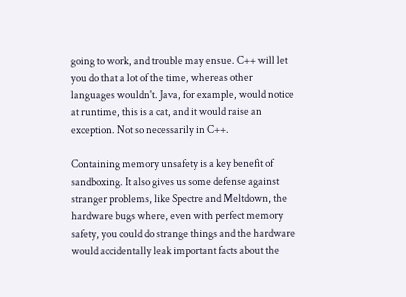going to work, and trouble may ensue. C++ will let you do that a lot of the time, whereas other languages wouldn't. Java, for example, would notice at runtime, this is a cat, and it would raise an exception. Not so necessarily in C++.

Containing memory unsafety is a key benefit of sandboxing. It also gives us some defense against stranger problems, like Spectre and Meltdown, the hardware bugs where, even with perfect memory safety, you could do strange things and the hardware would accidentally leak important facts about the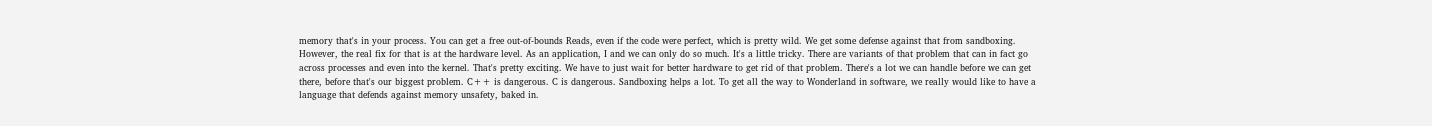memory that's in your process. You can get a free out-of-bounds Reads, even if the code were perfect, which is pretty wild. We get some defense against that from sandboxing. However, the real fix for that is at the hardware level. As an application, I and we can only do so much. It's a little tricky. There are variants of that problem that can in fact go across processes and even into the kernel. That's pretty exciting. We have to just wait for better hardware to get rid of that problem. There's a lot we can handle before we can get there, before that's our biggest problem. C++ is dangerous. C is dangerous. Sandboxing helps a lot. To get all the way to Wonderland in software, we really would like to have a language that defends against memory unsafety, baked in.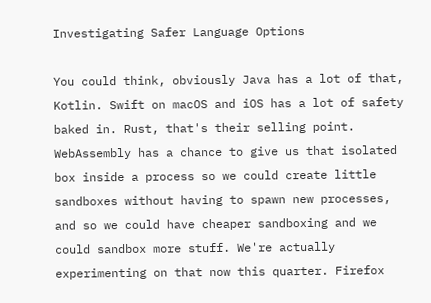Investigating Safer Language Options

You could think, obviously Java has a lot of that, Kotlin. Swift on macOS and iOS has a lot of safety baked in. Rust, that's their selling point. WebAssembly has a chance to give us that isolated box inside a process so we could create little sandboxes without having to spawn new processes, and so we could have cheaper sandboxing and we could sandbox more stuff. We're actually experimenting on that now this quarter. Firefox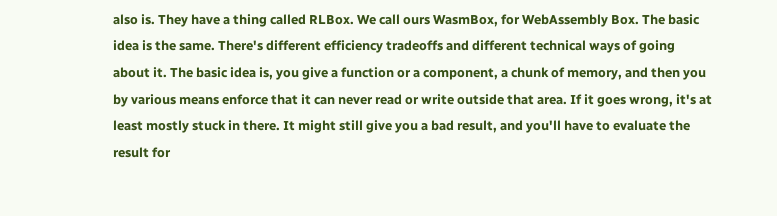also is. They have a thing called RLBox. We call ours WasmBox, for WebAssembly Box. The basic idea is the same. There's different efficiency tradeoffs and different technical ways of going about it. The basic idea is, you give a function or a component, a chunk of memory, and then you by various means enforce that it can never read or write outside that area. If it goes wrong, it's at least mostly stuck in there. It might still give you a bad result, and you'll have to evaluate the result for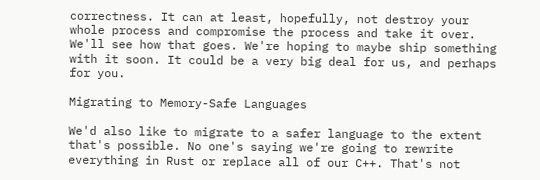correctness. It can at least, hopefully, not destroy your whole process and compromise the process and take it over. We'll see how that goes. We're hoping to maybe ship something with it soon. It could be a very big deal for us, and perhaps for you.

Migrating to Memory-Safe Languages

We'd also like to migrate to a safer language to the extent that's possible. No one's saying we're going to rewrite everything in Rust or replace all of our C++. That's not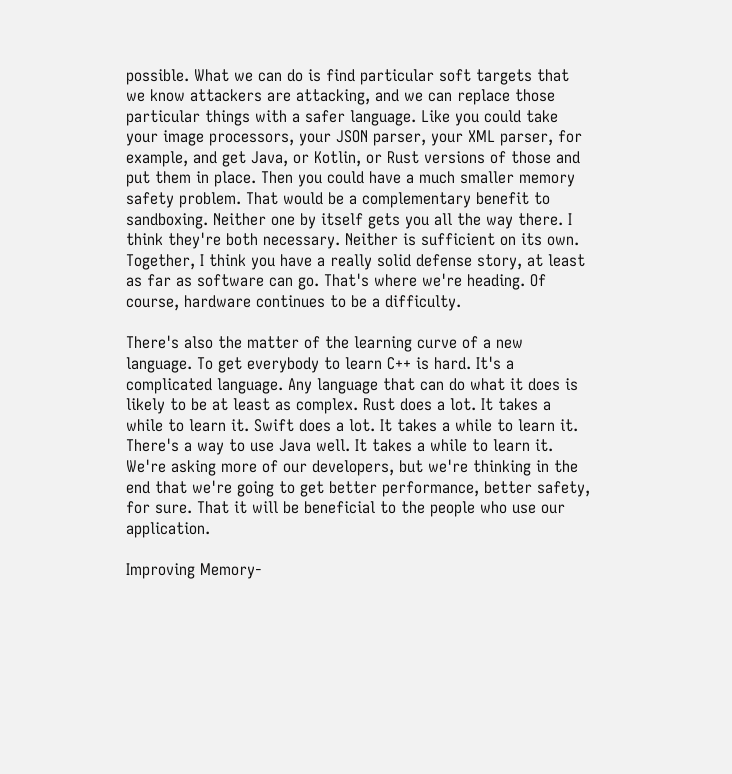possible. What we can do is find particular soft targets that we know attackers are attacking, and we can replace those particular things with a safer language. Like you could take your image processors, your JSON parser, your XML parser, for example, and get Java, or Kotlin, or Rust versions of those and put them in place. Then you could have a much smaller memory safety problem. That would be a complementary benefit to sandboxing. Neither one by itself gets you all the way there. I think they're both necessary. Neither is sufficient on its own. Together, I think you have a really solid defense story, at least as far as software can go. That's where we're heading. Of course, hardware continues to be a difficulty.

There's also the matter of the learning curve of a new language. To get everybody to learn C++ is hard. It's a complicated language. Any language that can do what it does is likely to be at least as complex. Rust does a lot. It takes a while to learn it. Swift does a lot. It takes a while to learn it. There's a way to use Java well. It takes a while to learn it. We're asking more of our developers, but we're thinking in the end that we're going to get better performance, better safety, for sure. That it will be beneficial to the people who use our application.

Improving Memory-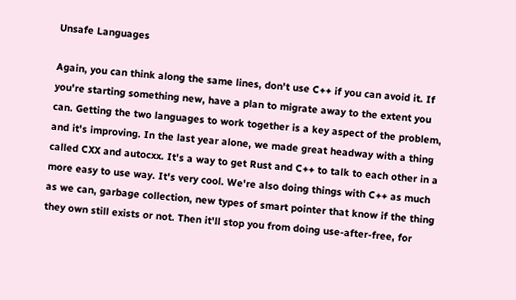Unsafe Languages

Again, you can think along the same lines, don't use C++ if you can avoid it. If you're starting something new, have a plan to migrate away to the extent you can. Getting the two languages to work together is a key aspect of the problem, and it's improving. In the last year alone, we made great headway with a thing called CXX and autocxx. It's a way to get Rust and C++ to talk to each other in a more easy to use way. It's very cool. We're also doing things with C++ as much as we can, garbage collection, new types of smart pointer that know if the thing they own still exists or not. Then it'll stop you from doing use-after-free, for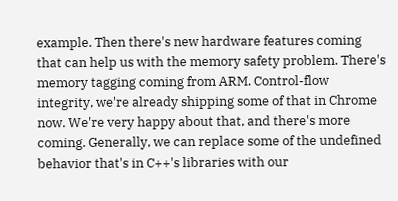example. Then there's new hardware features coming that can help us with the memory safety problem. There's memory tagging coming from ARM. Control-flow integrity, we're already shipping some of that in Chrome now. We're very happy about that, and there's more coming. Generally, we can replace some of the undefined behavior that's in C++'s libraries with our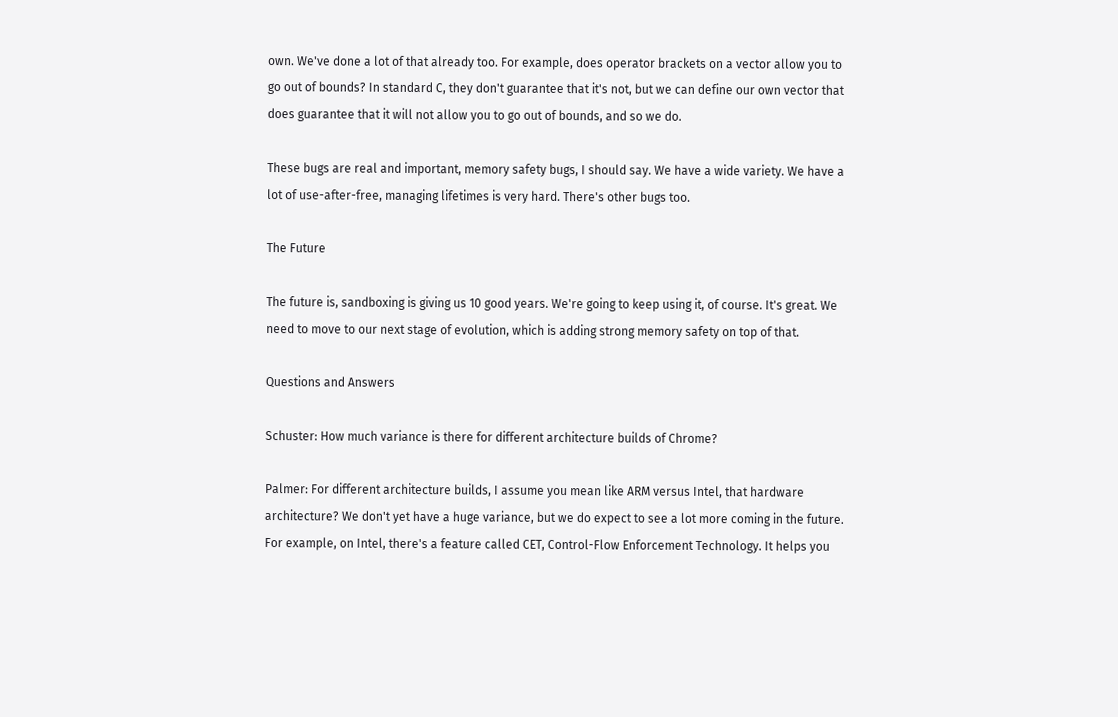own. We've done a lot of that already too. For example, does operator brackets on a vector allow you to go out of bounds? In standard C, they don't guarantee that it's not, but we can define our own vector that does guarantee that it will not allow you to go out of bounds, and so we do.

These bugs are real and important, memory safety bugs, I should say. We have a wide variety. We have a lot of use-after-free, managing lifetimes is very hard. There's other bugs too.

The Future

The future is, sandboxing is giving us 10 good years. We're going to keep using it, of course. It's great. We need to move to our next stage of evolution, which is adding strong memory safety on top of that.

Questions and Answers

Schuster: How much variance is there for different architecture builds of Chrome?

Palmer: For different architecture builds, I assume you mean like ARM versus Intel, that hardware architecture? We don't yet have a huge variance, but we do expect to see a lot more coming in the future. For example, on Intel, there's a feature called CET, Control-Flow Enforcement Technology. It helps you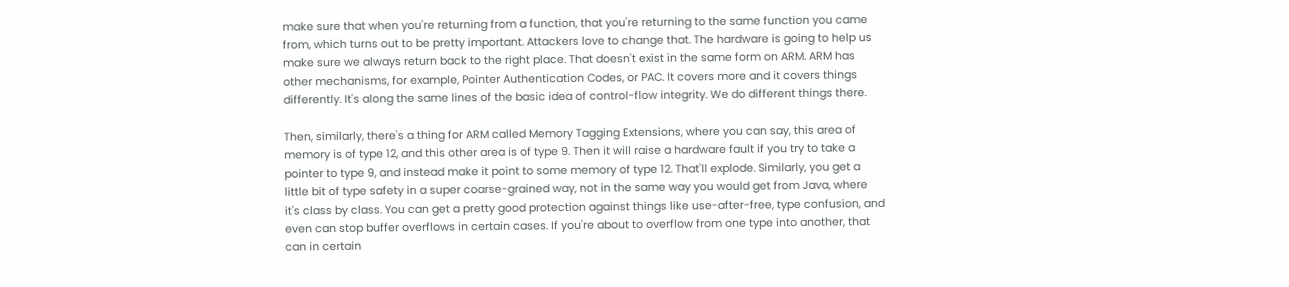make sure that when you're returning from a function, that you're returning to the same function you came from, which turns out to be pretty important. Attackers love to change that. The hardware is going to help us make sure we always return back to the right place. That doesn't exist in the same form on ARM. ARM has other mechanisms, for example, Pointer Authentication Codes, or PAC. It covers more and it covers things differently. It's along the same lines of the basic idea of control-flow integrity. We do different things there.

Then, similarly, there's a thing for ARM called Memory Tagging Extensions, where you can say, this area of memory is of type 12, and this other area is of type 9. Then it will raise a hardware fault if you try to take a pointer to type 9, and instead make it point to some memory of type 12. That'll explode. Similarly, you get a little bit of type safety in a super coarse-grained way, not in the same way you would get from Java, where it's class by class. You can get a pretty good protection against things like use-after-free, type confusion, and even can stop buffer overflows in certain cases. If you're about to overflow from one type into another, that can in certain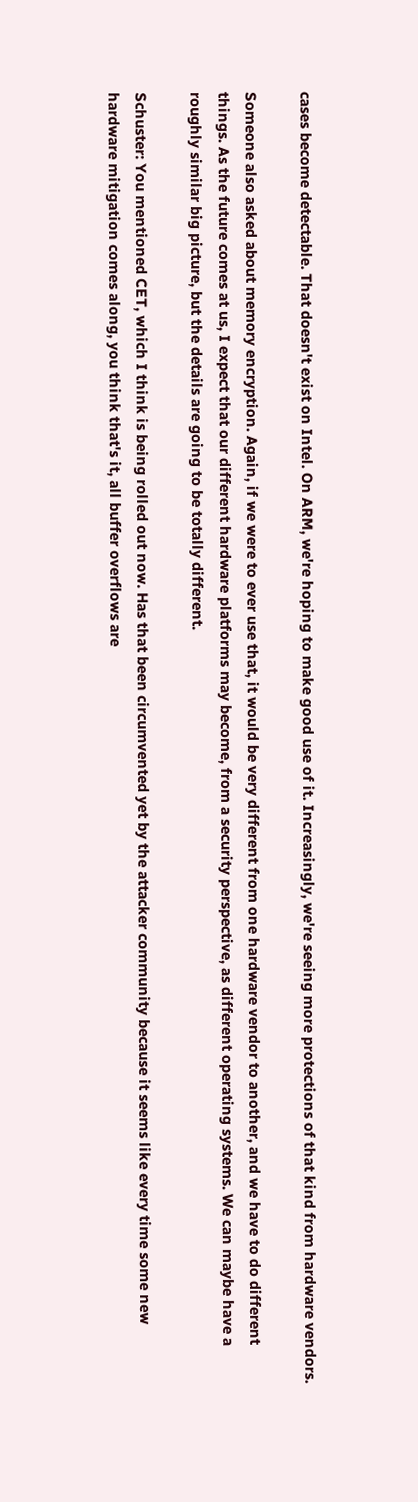cases become detectable. That doesn't exist on Intel. On ARM, we're hoping to make good use of it. Increasingly, we're seeing more protections of that kind from hardware vendors.

Someone also asked about memory encryption. Again, if we were to ever use that, it would be very different from one hardware vendor to another, and we have to do different things. As the future comes at us, I expect that our different hardware platforms may become, from a security perspective, as different operating systems. We can maybe have a roughly similar big picture, but the details are going to be totally different.

Schuster: You mentioned CET, which I think is being rolled out now. Has that been circumvented yet by the attacker community because it seems like every time some new hardware mitigation comes along, you think that's it, all buffer overflows are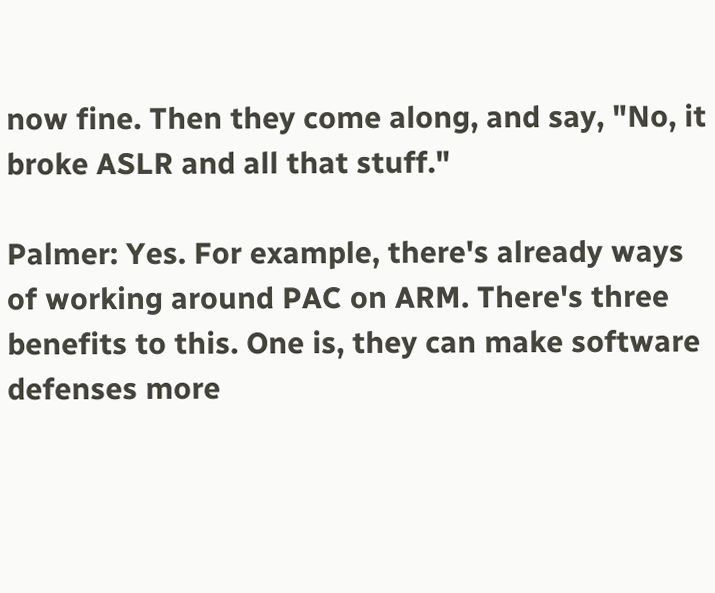now fine. Then they come along, and say, "No, it broke ASLR and all that stuff."

Palmer: Yes. For example, there's already ways of working around PAC on ARM. There's three benefits to this. One is, they can make software defenses more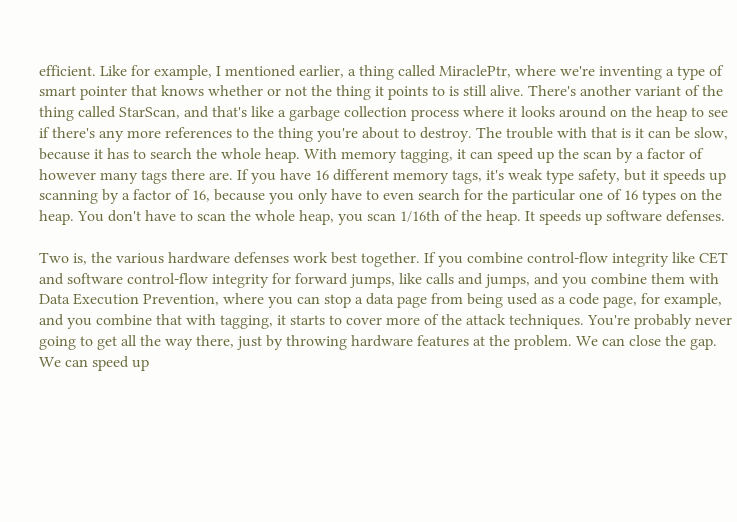efficient. Like for example, I mentioned earlier, a thing called MiraclePtr, where we're inventing a type of smart pointer that knows whether or not the thing it points to is still alive. There's another variant of the thing called StarScan, and that's like a garbage collection process where it looks around on the heap to see if there's any more references to the thing you're about to destroy. The trouble with that is it can be slow, because it has to search the whole heap. With memory tagging, it can speed up the scan by a factor of however many tags there are. If you have 16 different memory tags, it's weak type safety, but it speeds up scanning by a factor of 16, because you only have to even search for the particular one of 16 types on the heap. You don't have to scan the whole heap, you scan 1/16th of the heap. It speeds up software defenses.

Two is, the various hardware defenses work best together. If you combine control-flow integrity like CET and software control-flow integrity for forward jumps, like calls and jumps, and you combine them with Data Execution Prevention, where you can stop a data page from being used as a code page, for example, and you combine that with tagging, it starts to cover more of the attack techniques. You're probably never going to get all the way there, just by throwing hardware features at the problem. We can close the gap. We can speed up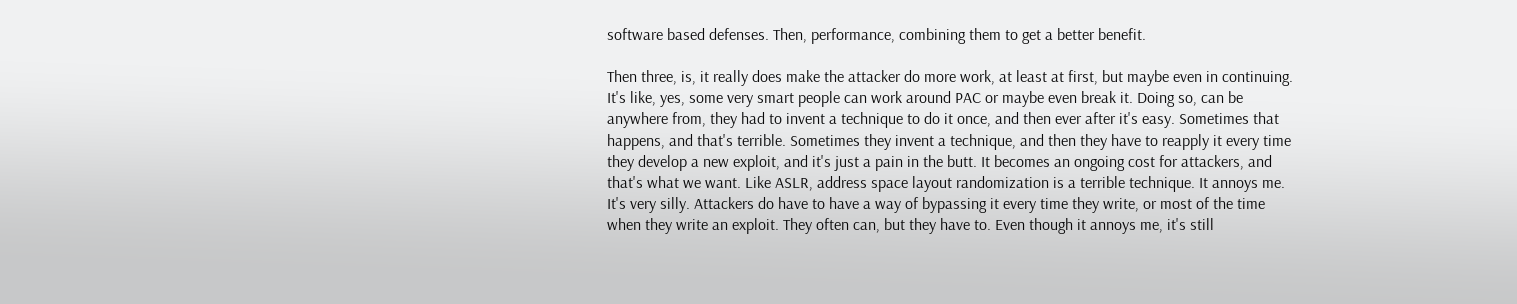software based defenses. Then, performance, combining them to get a better benefit.

Then three, is, it really does make the attacker do more work, at least at first, but maybe even in continuing. It's like, yes, some very smart people can work around PAC or maybe even break it. Doing so, can be anywhere from, they had to invent a technique to do it once, and then ever after it's easy. Sometimes that happens, and that's terrible. Sometimes they invent a technique, and then they have to reapply it every time they develop a new exploit, and it's just a pain in the butt. It becomes an ongoing cost for attackers, and that's what we want. Like ASLR, address space layout randomization is a terrible technique. It annoys me. It's very silly. Attackers do have to have a way of bypassing it every time they write, or most of the time when they write an exploit. They often can, but they have to. Even though it annoys me, it's still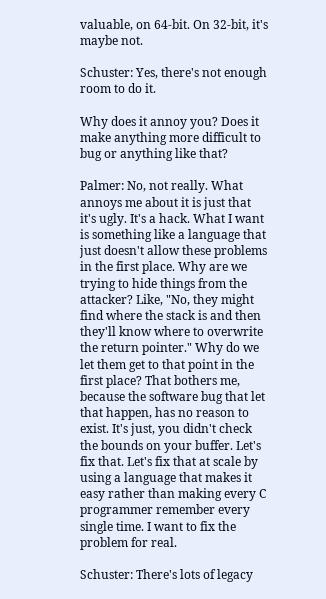valuable, on 64-bit. On 32-bit, it's maybe not.

Schuster: Yes, there's not enough room to do it.

Why does it annoy you? Does it make anything more difficult to bug or anything like that?

Palmer: No, not really. What annoys me about it is just that it's ugly. It's a hack. What I want is something like a language that just doesn't allow these problems in the first place. Why are we trying to hide things from the attacker? Like, "No, they might find where the stack is and then they'll know where to overwrite the return pointer." Why do we let them get to that point in the first place? That bothers me, because the software bug that let that happen, has no reason to exist. It's just, you didn't check the bounds on your buffer. Let's fix that. Let's fix that at scale by using a language that makes it easy rather than making every C programmer remember every single time. I want to fix the problem for real.

Schuster: There's lots of legacy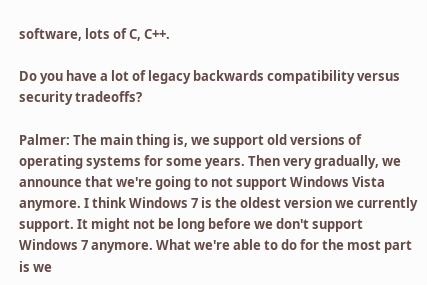software, lots of C, C++.

Do you have a lot of legacy backwards compatibility versus security tradeoffs?

Palmer: The main thing is, we support old versions of operating systems for some years. Then very gradually, we announce that we're going to not support Windows Vista anymore. I think Windows 7 is the oldest version we currently support. It might not be long before we don't support Windows 7 anymore. What we're able to do for the most part is we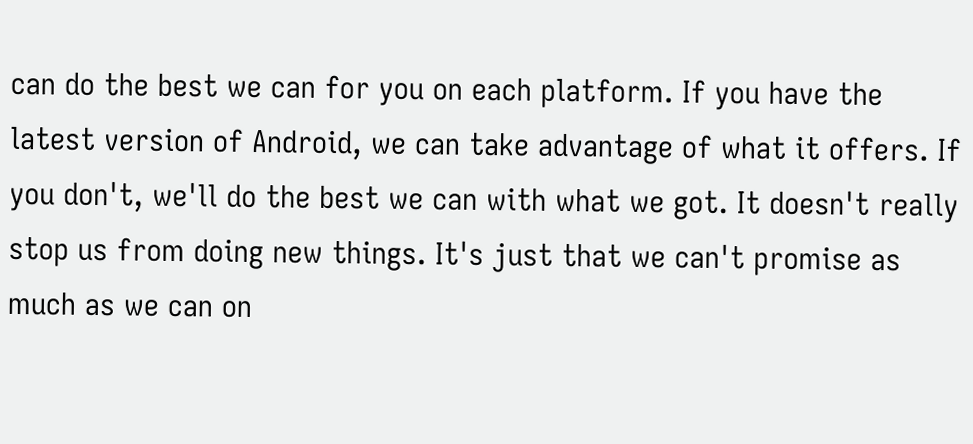can do the best we can for you on each platform. If you have the latest version of Android, we can take advantage of what it offers. If you don't, we'll do the best we can with what we got. It doesn't really stop us from doing new things. It's just that we can't promise as much as we can on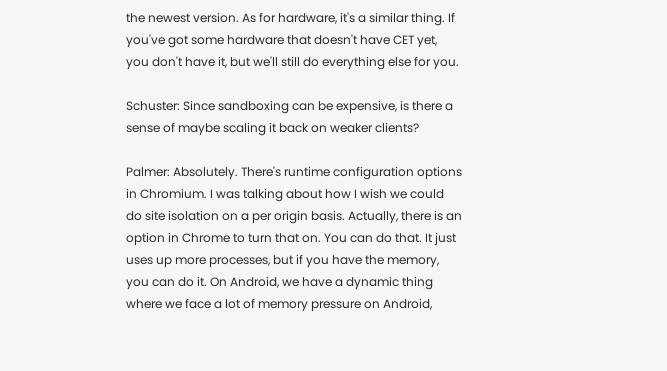the newest version. As for hardware, it's a similar thing. If you've got some hardware that doesn't have CET yet, you don't have it, but we'll still do everything else for you.

Schuster: Since sandboxing can be expensive, is there a sense of maybe scaling it back on weaker clients?

Palmer: Absolutely. There's runtime configuration options in Chromium. I was talking about how I wish we could do site isolation on a per origin basis. Actually, there is an option in Chrome to turn that on. You can do that. It just uses up more processes, but if you have the memory, you can do it. On Android, we have a dynamic thing where we face a lot of memory pressure on Android,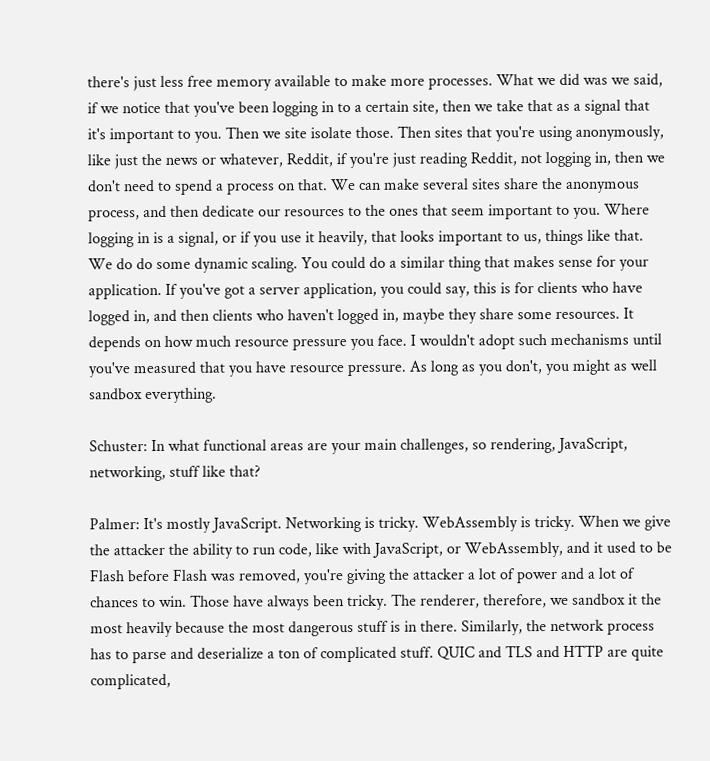there's just less free memory available to make more processes. What we did was we said, if we notice that you've been logging in to a certain site, then we take that as a signal that it's important to you. Then we site isolate those. Then sites that you're using anonymously, like just the news or whatever, Reddit, if you're just reading Reddit, not logging in, then we don't need to spend a process on that. We can make several sites share the anonymous process, and then dedicate our resources to the ones that seem important to you. Where logging in is a signal, or if you use it heavily, that looks important to us, things like that. We do do some dynamic scaling. You could do a similar thing that makes sense for your application. If you've got a server application, you could say, this is for clients who have logged in, and then clients who haven't logged in, maybe they share some resources. It depends on how much resource pressure you face. I wouldn't adopt such mechanisms until you've measured that you have resource pressure. As long as you don't, you might as well sandbox everything.

Schuster: In what functional areas are your main challenges, so rendering, JavaScript, networking, stuff like that?

Palmer: It's mostly JavaScript. Networking is tricky. WebAssembly is tricky. When we give the attacker the ability to run code, like with JavaScript, or WebAssembly, and it used to be Flash before Flash was removed, you're giving the attacker a lot of power and a lot of chances to win. Those have always been tricky. The renderer, therefore, we sandbox it the most heavily because the most dangerous stuff is in there. Similarly, the network process has to parse and deserialize a ton of complicated stuff. QUIC and TLS and HTTP are quite complicated,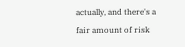actually, and there's a fair amount of risk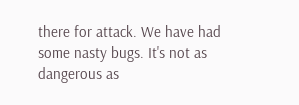there for attack. We have had some nasty bugs. It's not as dangerous as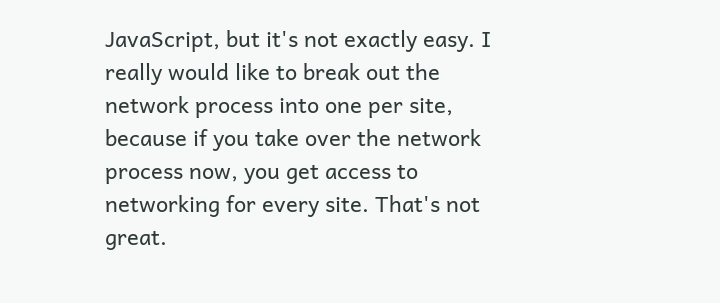JavaScript, but it's not exactly easy. I really would like to break out the network process into one per site, because if you take over the network process now, you get access to networking for every site. That's not great.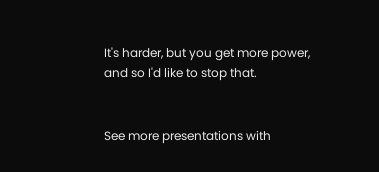It's harder, but you get more power, and so I'd like to stop that.


See more presentations with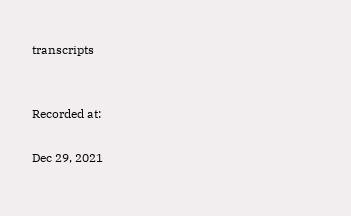transcripts


Recorded at:

Dec 29, 2021